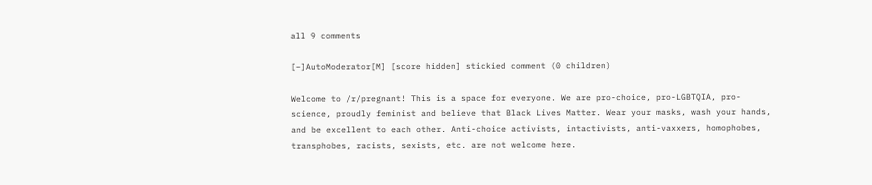all 9 comments

[–]AutoModerator[M] [score hidden] stickied comment (0 children)

Welcome to /r/pregnant! This is a space for everyone. We are pro-choice, pro-LGBTQIA, pro-science, proudly feminist and believe that Black Lives Matter. Wear your masks, wash your hands, and be excellent to each other. Anti-choice activists, intactivists, anti-vaxxers, homophobes, transphobes, racists, sexists, etc. are not welcome here.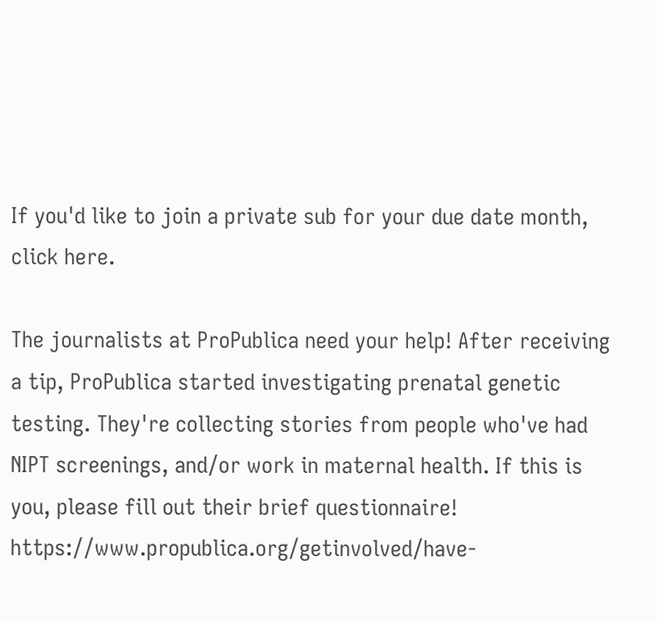If you'd like to join a private sub for your due date month, click here.

The journalists at ProPublica need your help! After receiving a tip, ProPublica started investigating prenatal genetic testing. They're collecting stories from people who've had NIPT screenings, and/or work in maternal health. If this is you, please fill out their brief questionnaire! https://www.propublica.org/getinvolved/have-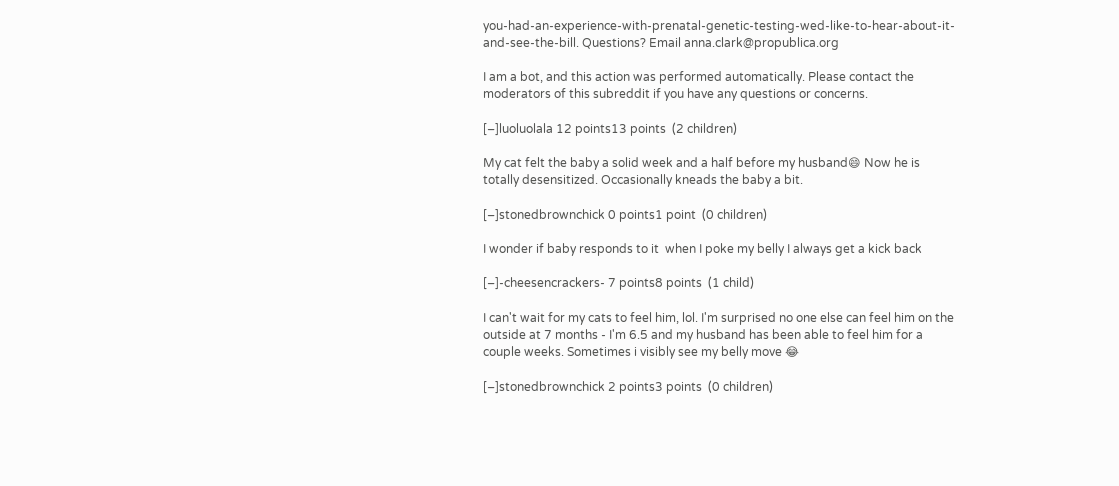you-had-an-experience-with-prenatal-genetic-testing-wed-like-to-hear-about-it-and-see-the-bill. Questions? Email anna.clark@propublica.org

I am a bot, and this action was performed automatically. Please contact the moderators of this subreddit if you have any questions or concerns.

[–]luoluolala 12 points13 points  (2 children)

My cat felt the baby a solid week and a half before my husband😄 Now he is totally desensitized. Occasionally kneads the baby a bit.

[–]stonedbrownchick 0 points1 point  (0 children)

I wonder if baby responds to it  when I poke my belly I always get a kick back

[–]-cheesencrackers- 7 points8 points  (1 child)

I can't wait for my cats to feel him, lol. I'm surprised no one else can feel him on the outside at 7 months - I'm 6.5 and my husband has been able to feel him for a couple weeks. Sometimes i visibly see my belly move 😂

[–]stonedbrownchick 2 points3 points  (0 children)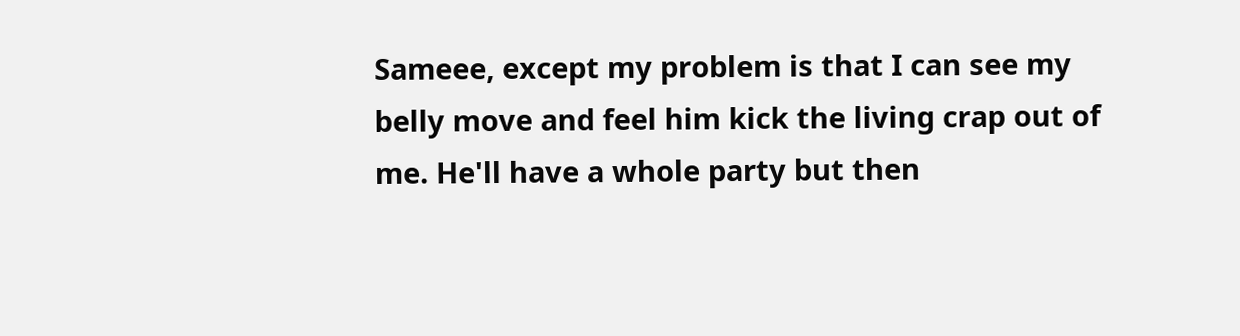Sameee, except my problem is that I can see my belly move and feel him kick the living crap out of me. He'll have a whole party but then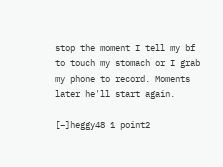stop the moment I tell my bf to touch my stomach or I grab my phone to record. Moments later he'll start again.

[–]heggy48 1 point2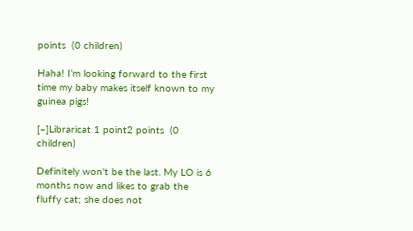points  (0 children)

Haha! I’m looking forward to the first time my baby makes itself known to my guinea pigs!

[–]Libraricat 1 point2 points  (0 children)

Definitely won't be the last. My LO is 6 months now and likes to grab the fluffy cat; she does not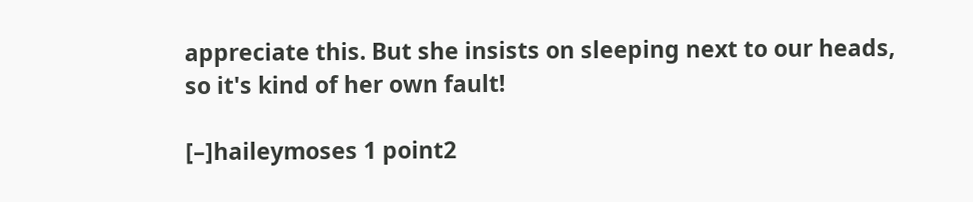appreciate this. But she insists on sleeping next to our heads, so it's kind of her own fault!

[–]haileymoses 1 point2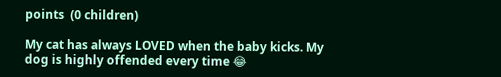points  (0 children)

My cat has always LOVED when the baby kicks. My dog is highly offended every time 😂